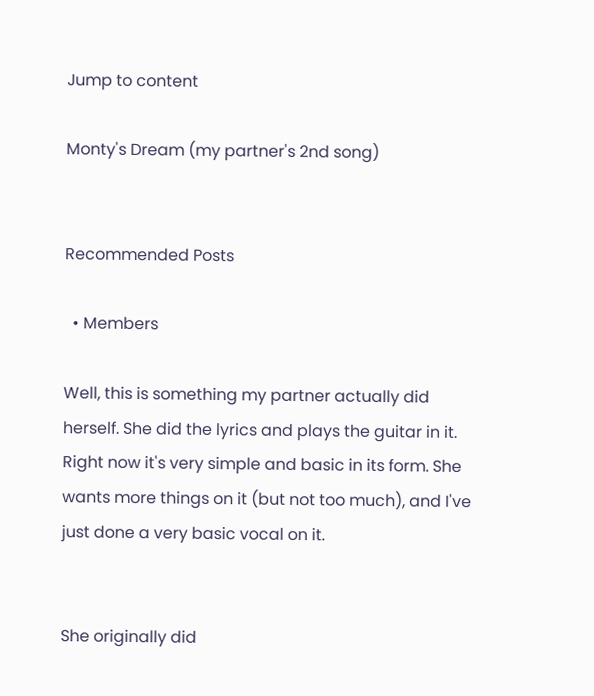Jump to content

Monty's Dream (my partner's 2nd song)


Recommended Posts

  • Members

Well, this is something my partner actually did herself. She did the lyrics and plays the guitar in it. Right now it's very simple and basic in its form. She wants more things on it (but not too much), and I've just done a very basic vocal on it.


She originally did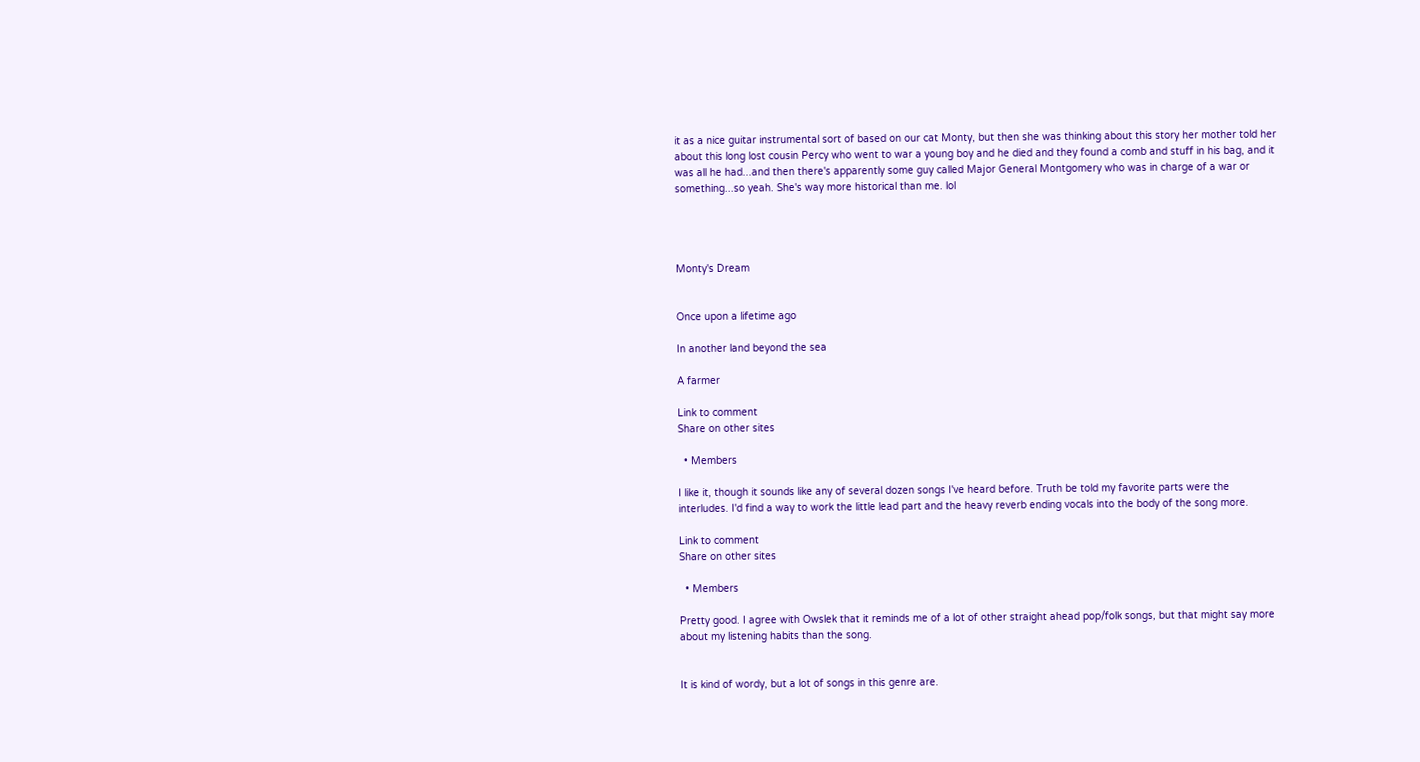it as a nice guitar instrumental sort of based on our cat Monty, but then she was thinking about this story her mother told her about this long lost cousin Percy who went to war a young boy and he died and they found a comb and stuff in his bag, and it was all he had...and then there's apparently some guy called Major General Montgomery who was in charge of a war or something...so yeah. She's way more historical than me. lol




Monty's Dream


Once upon a lifetime ago

In another land beyond the sea

A farmer

Link to comment
Share on other sites

  • Members

I like it, though it sounds like any of several dozen songs I've heard before. Truth be told my favorite parts were the interludes. I'd find a way to work the little lead part and the heavy reverb ending vocals into the body of the song more.

Link to comment
Share on other sites

  • Members

Pretty good. I agree with Owslek that it reminds me of a lot of other straight ahead pop/folk songs, but that might say more about my listening habits than the song.


It is kind of wordy, but a lot of songs in this genre are.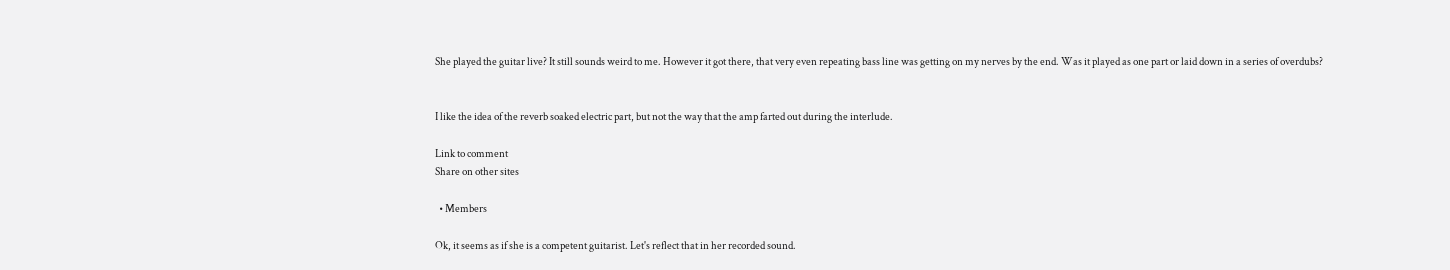She played the guitar live? It still sounds weird to me. However it got there, that very even repeating bass line was getting on my nerves by the end. Was it played as one part or laid down in a series of overdubs?


I like the idea of the reverb soaked electric part, but not the way that the amp farted out during the interlude.

Link to comment
Share on other sites

  • Members

Ok, it seems as if she is a competent guitarist. Let's reflect that in her recorded sound.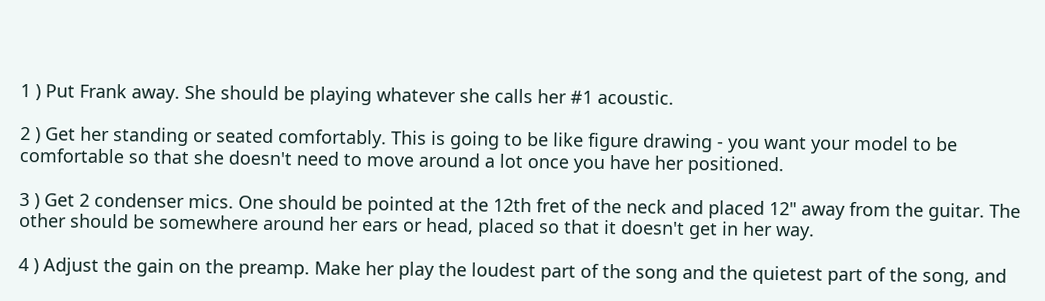1 ) Put Frank away. She should be playing whatever she calls her #1 acoustic.

2 ) Get her standing or seated comfortably. This is going to be like figure drawing - you want your model to be comfortable so that she doesn't need to move around a lot once you have her positioned.

3 ) Get 2 condenser mics. One should be pointed at the 12th fret of the neck and placed 12" away from the guitar. The other should be somewhere around her ears or head, placed so that it doesn't get in her way.

4 ) Adjust the gain on the preamp. Make her play the loudest part of the song and the quietest part of the song, and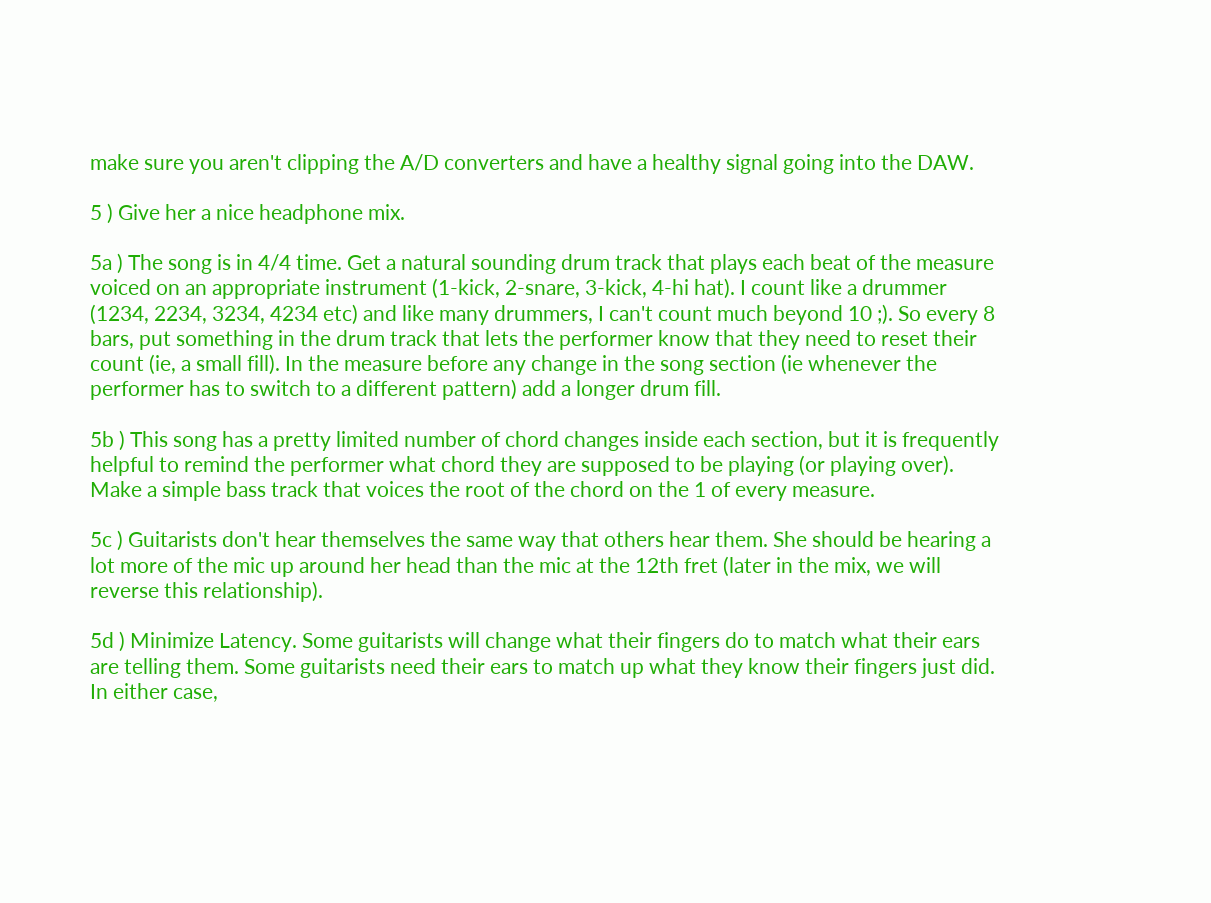make sure you aren't clipping the A/D converters and have a healthy signal going into the DAW.

5 ) Give her a nice headphone mix.

5a ) The song is in 4/4 time. Get a natural sounding drum track that plays each beat of the measure voiced on an appropriate instrument (1-kick, 2-snare, 3-kick, 4-hi hat). I count like a drummer (1234, 2234, 3234, 4234 etc) and like many drummers, I can't count much beyond 10 ;). So every 8 bars, put something in the drum track that lets the performer know that they need to reset their count (ie, a small fill). In the measure before any change in the song section (ie whenever the performer has to switch to a different pattern) add a longer drum fill.

5b ) This song has a pretty limited number of chord changes inside each section, but it is frequently helpful to remind the performer what chord they are supposed to be playing (or playing over). Make a simple bass track that voices the root of the chord on the 1 of every measure.

5c ) Guitarists don't hear themselves the same way that others hear them. She should be hearing a lot more of the mic up around her head than the mic at the 12th fret (later in the mix, we will reverse this relationship).

5d ) Minimize Latency. Some guitarists will change what their fingers do to match what their ears are telling them. Some guitarists need their ears to match up what they know their fingers just did. In either case,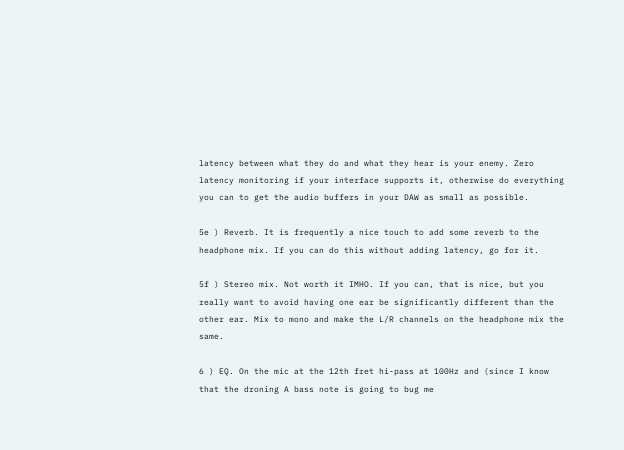latency between what they do and what they hear is your enemy. Zero latency monitoring if your interface supports it, otherwise do everything you can to get the audio buffers in your DAW as small as possible.

5e ) Reverb. It is frequently a nice touch to add some reverb to the headphone mix. If you can do this without adding latency, go for it.

5f ) Stereo mix. Not worth it IMHO. If you can, that is nice, but you really want to avoid having one ear be significantly different than the other ear. Mix to mono and make the L/R channels on the headphone mix the same.

6 ) EQ. On the mic at the 12th fret hi-pass at 100Hz and (since I know that the droning A bass note is going to bug me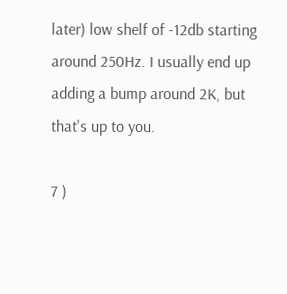later) low shelf of -12db starting around 250Hz. I usually end up adding a bump around 2K, but that's up to you.

7 )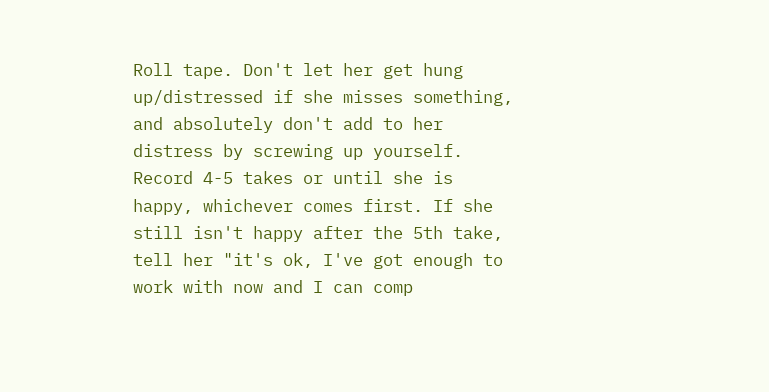Roll tape. Don't let her get hung up/distressed if she misses something, and absolutely don't add to her distress by screwing up yourself. Record 4-5 takes or until she is happy, whichever comes first. If she still isn't happy after the 5th take, tell her "it's ok, I've got enough to work with now and I can comp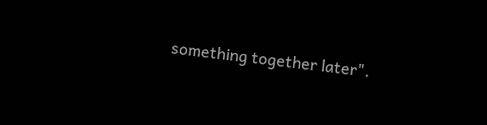something together later".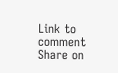Link to comment
Share on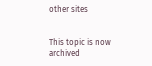other sites


This topic is now archived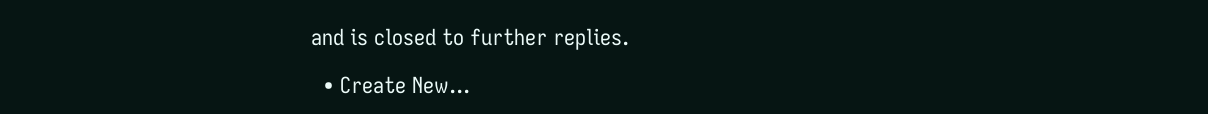and is closed to further replies.

  • Create New...